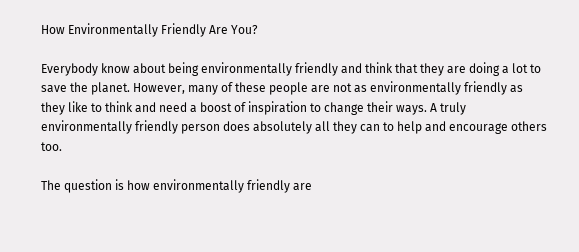How Environmentally Friendly Are You?

Everybody know about being environmentally friendly and think that they are doing a lot to save the planet. However, many of these people are not as environmentally friendly as they like to think and need a boost of inspiration to change their ways. A truly environmentally friendly person does absolutely all they can to help and encourage others too.

The question is how environmentally friendly are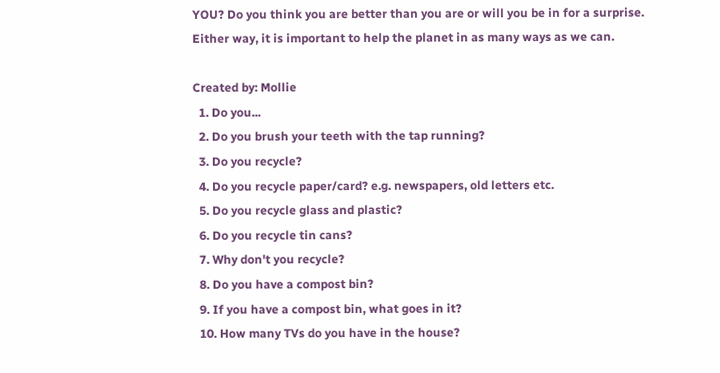YOU? Do you think you are better than you are or will you be in for a surprise. Either way, it is important to help the planet in as many ways as we can.

Created by: Mollie
  1. Do you...
  2. Do you brush your teeth with the tap running?
  3. Do you recycle?
  4. Do you recycle paper/card? e.g. newspapers, old letters etc.
  5. Do you recycle glass and plastic?
  6. Do you recycle tin cans?
  7. Why don't you recycle?
  8. Do you have a compost bin?
  9. If you have a compost bin, what goes in it?
  10. How many TVs do you have in the house?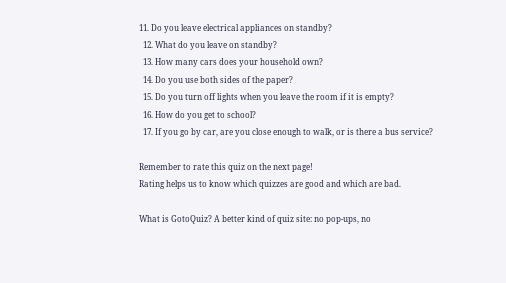11. Do you leave electrical appliances on standby?
  12. What do you leave on standby?
  13. How many cars does your household own?
  14. Do you use both sides of the paper?
  15. Do you turn off lights when you leave the room if it is empty?
  16. How do you get to school?
  17. If you go by car, are you close enough to walk, or is there a bus service?

Remember to rate this quiz on the next page!
Rating helps us to know which quizzes are good and which are bad.

What is GotoQuiz? A better kind of quiz site: no pop-ups, no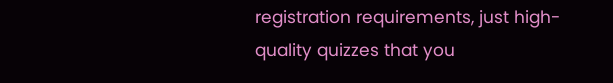registration requirements, just high-quality quizzes that you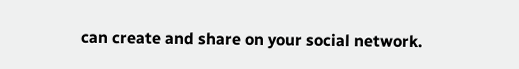can create and share on your social network.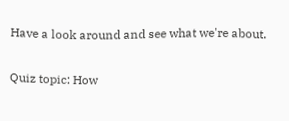Have a look around and see what we're about.

Quiz topic: How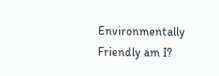Environmentally Friendly am I?